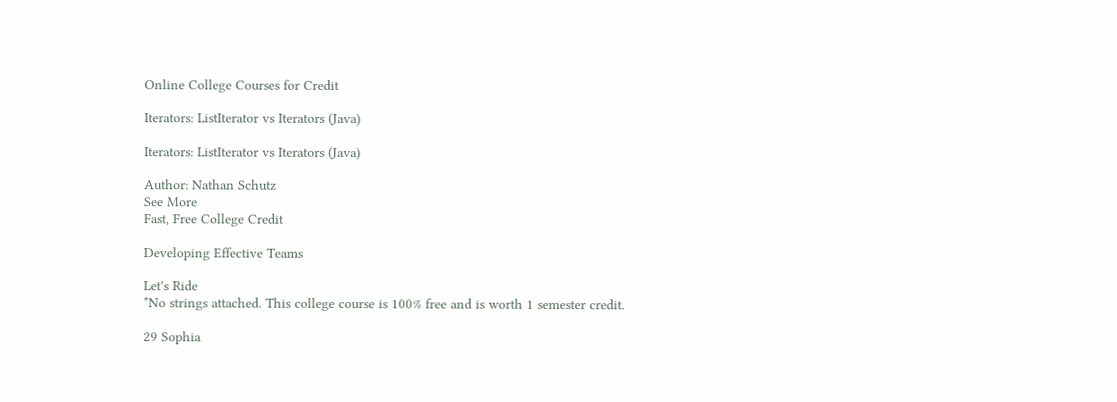Online College Courses for Credit

Iterators: ListIterator vs Iterators (Java)

Iterators: ListIterator vs Iterators (Java)

Author: Nathan Schutz
See More
Fast, Free College Credit

Developing Effective Teams

Let's Ride
*No strings attached. This college course is 100% free and is worth 1 semester credit.

29 Sophia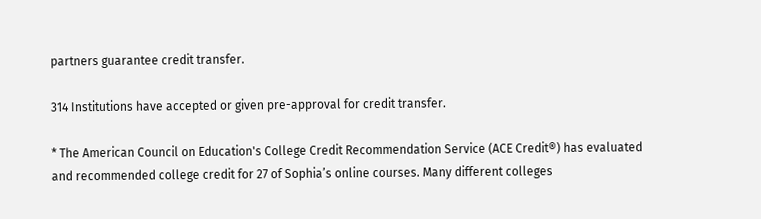partners guarantee credit transfer.

314 Institutions have accepted or given pre-approval for credit transfer.

* The American Council on Education's College Credit Recommendation Service (ACE Credit®) has evaluated and recommended college credit for 27 of Sophia’s online courses. Many different colleges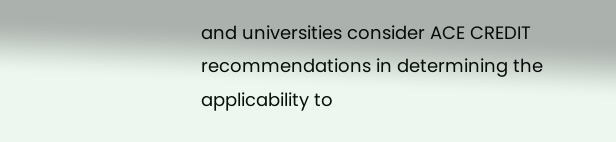and universities consider ACE CREDIT recommendations in determining the applicability to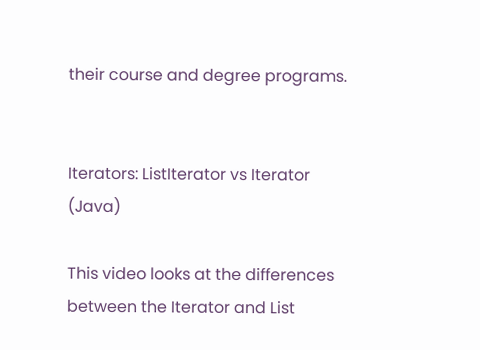their course and degree programs.


Iterators: ListIterator vs Iterator (Java)

This video looks at the differences between the Iterator and List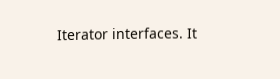Iterator interfaces. It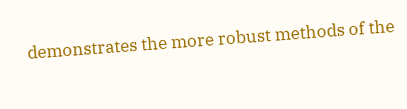demonstrates the more robust methods of the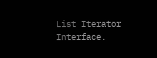List Iterator Interface.